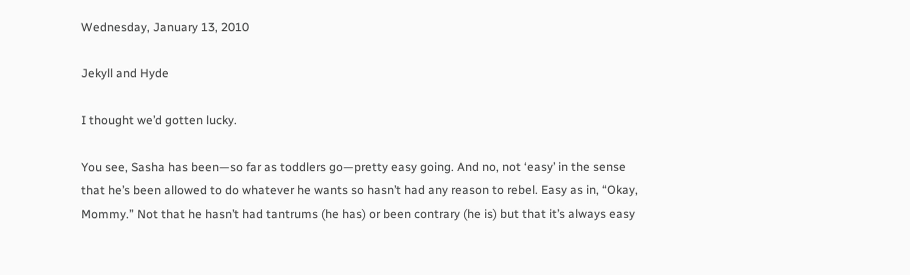Wednesday, January 13, 2010

Jekyll and Hyde

I thought we’d gotten lucky.

You see, Sasha has been—so far as toddlers go—pretty easy going. And no, not ‘easy’ in the sense that he’s been allowed to do whatever he wants so hasn’t had any reason to rebel. Easy as in, “Okay, Mommy.” Not that he hasn’t had tantrums (he has) or been contrary (he is) but that it’s always easy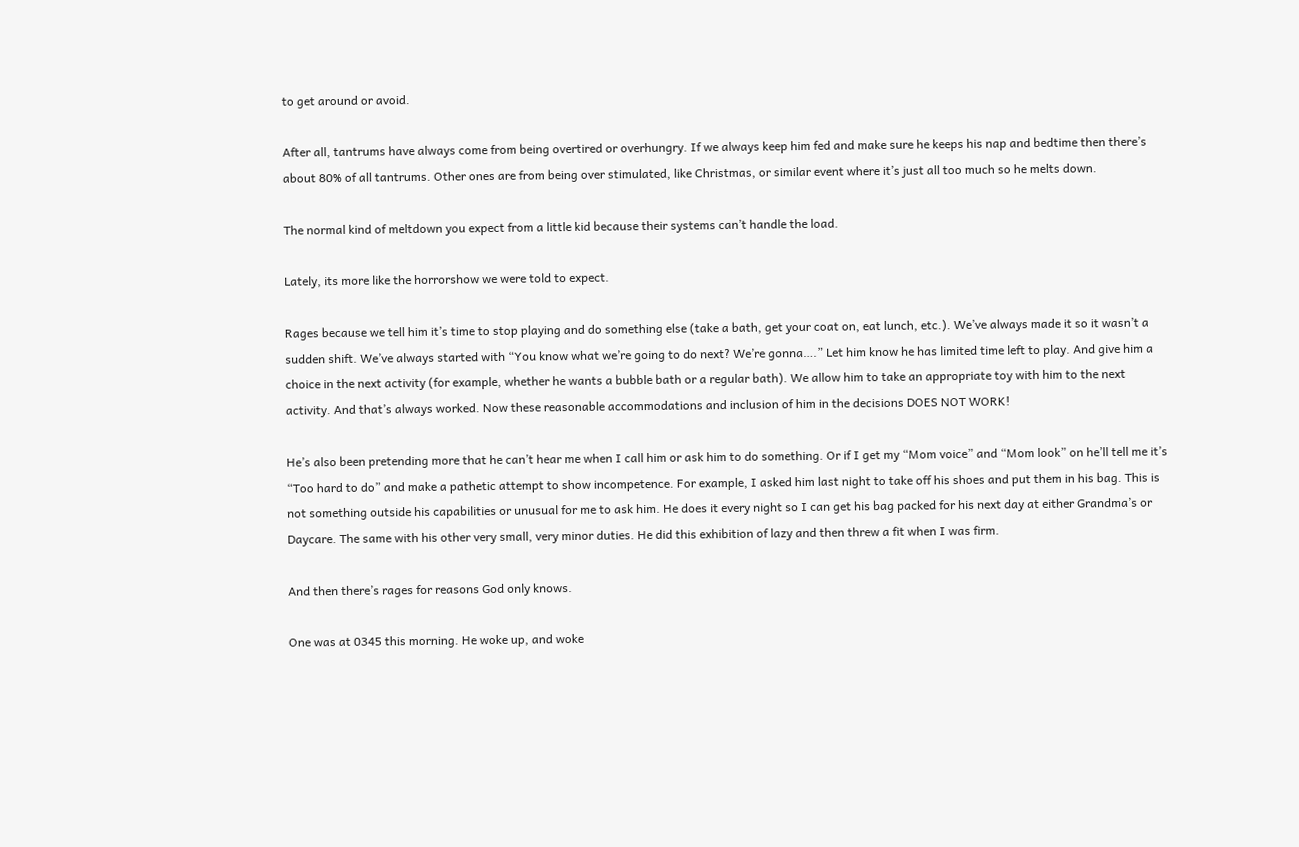to get around or avoid.

After all, tantrums have always come from being overtired or overhungry. If we always keep him fed and make sure he keeps his nap and bedtime then there’s about 80% of all tantrums. Other ones are from being over stimulated, like Christmas, or similar event where it’s just all too much so he melts down.

The normal kind of meltdown you expect from a little kid because their systems can’t handle the load.

Lately, its more like the horrorshow we were told to expect.

Rages because we tell him it’s time to stop playing and do something else (take a bath, get your coat on, eat lunch, etc.). We’ve always made it so it wasn’t a sudden shift. We’ve always started with “You know what we’re going to do next? We’re gonna….” Let him know he has limited time left to play. And give him a choice in the next activity (for example, whether he wants a bubble bath or a regular bath). We allow him to take an appropriate toy with him to the next activity. And that’s always worked. Now these reasonable accommodations and inclusion of him in the decisions DOES NOT WORK!

He’s also been pretending more that he can’t hear me when I call him or ask him to do something. Or if I get my “Mom voice” and “Mom look” on he’ll tell me it’s “Too hard to do” and make a pathetic attempt to show incompetence. For example, I asked him last night to take off his shoes and put them in his bag. This is not something outside his capabilities or unusual for me to ask him. He does it every night so I can get his bag packed for his next day at either Grandma’s or Daycare. The same with his other very small, very minor duties. He did this exhibition of lazy and then threw a fit when I was firm.

And then there’s rages for reasons God only knows.

One was at 0345 this morning. He woke up, and woke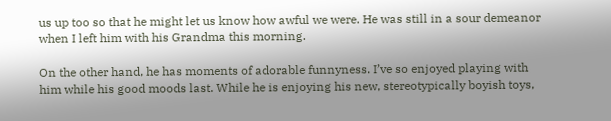us up too so that he might let us know how awful we were. He was still in a sour demeanor when I left him with his Grandma this morning.

On the other hand, he has moments of adorable funnyness. I’ve so enjoyed playing with him while his good moods last. While he is enjoying his new, stereotypically boyish toys,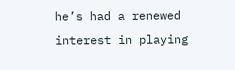he’s had a renewed interest in playing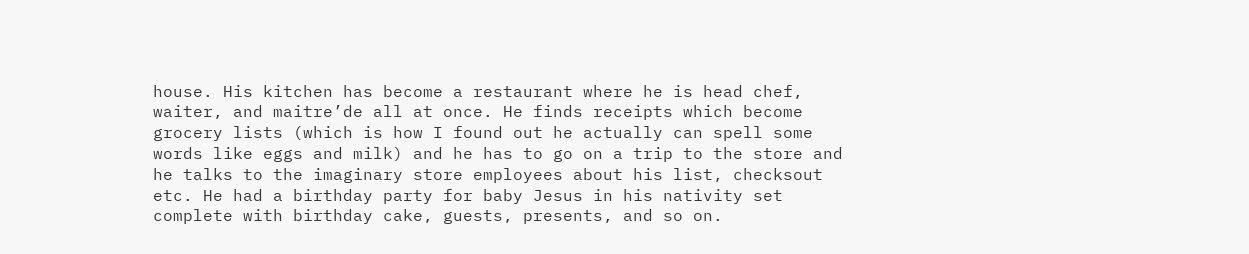house. His kitchen has become a restaurant where he is head chef, waiter, and maitre’de all at once. He finds receipts which become grocery lists (which is how I found out he actually can spell some words like eggs and milk) and he has to go on a trip to the store and he talks to the imaginary store employees about his list, checksout etc. He had a birthday party for baby Jesus in his nativity set complete with birthday cake, guests, presents, and so on.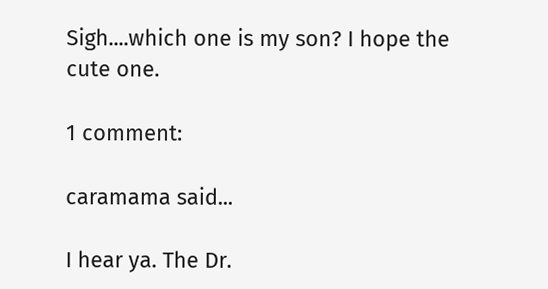Sigh....which one is my son? I hope the cute one.

1 comment:

caramama said...

I hear ya. The Dr.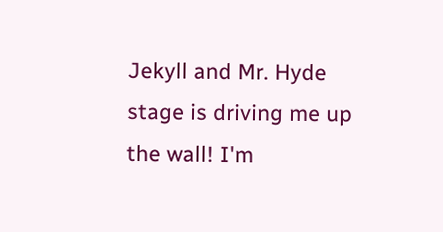Jekyll and Mr. Hyde stage is driving me up the wall! I'm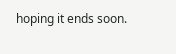hoping it ends soon.